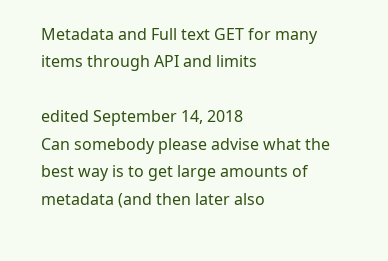Metadata and Full text GET for many items through API and limits

edited September 14, 2018
Can somebody please advise what the best way is to get large amounts of metadata (and then later also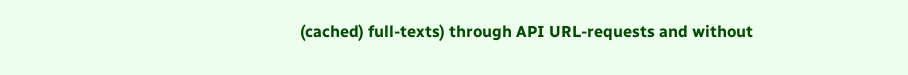(cached) full-texts) through API URL-requests and without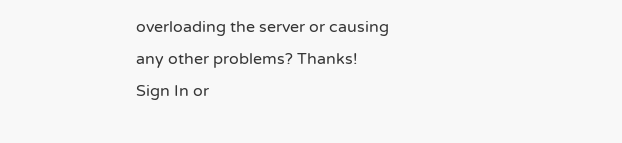overloading the server or causing any other problems? Thanks!
Sign In or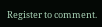Register to comment.